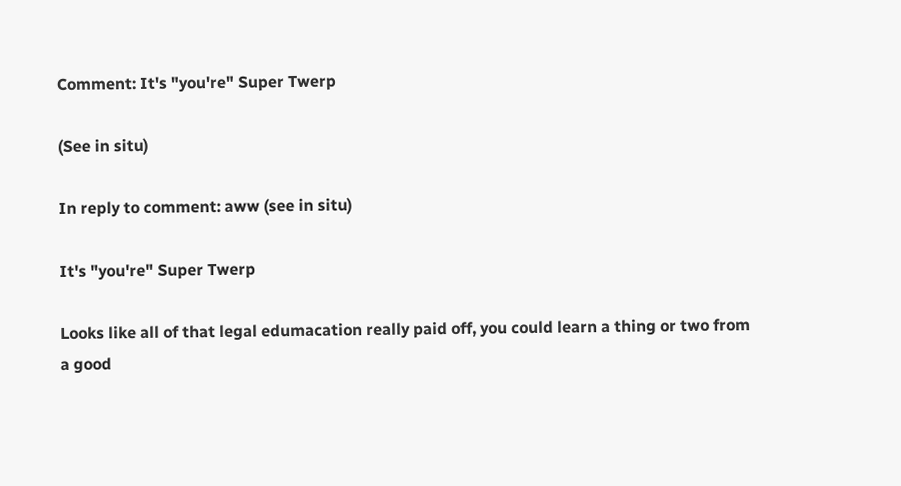Comment: It's "you're" Super Twerp

(See in situ)

In reply to comment: aww (see in situ)

It's "you're" Super Twerp

Looks like all of that legal edumacation really paid off, you could learn a thing or two from a good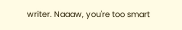writer. Naaaw, you're too smart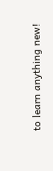to learn anything new!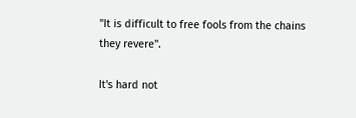"It is difficult to free fools from the chains they revere".

It's hard not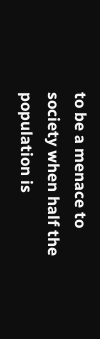to be a menace to society when half the population is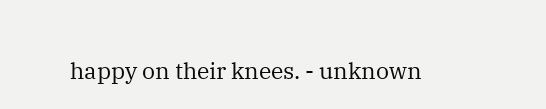happy on their knees. - unknown